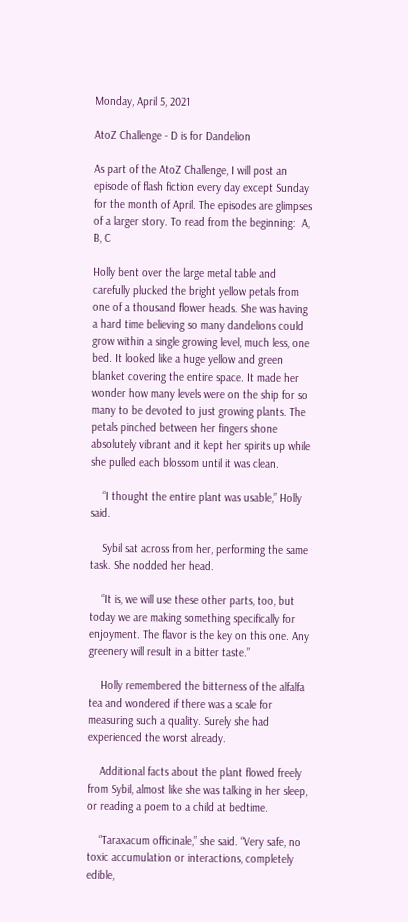Monday, April 5, 2021

AtoZ Challenge - D is for Dandelion

As part of the AtoZ Challenge, I will post an episode of flash fiction every day except Sunday for the month of April. The episodes are glimpses of a larger story. To read from the beginning:  A, B, C

Holly bent over the large metal table and carefully plucked the bright yellow petals from one of a thousand flower heads. She was having a hard time believing so many dandelions could grow within a single growing level, much less, one bed. It looked like a huge yellow and green blanket covering the entire space. It made her wonder how many levels were on the ship for so many to be devoted to just growing plants. The petals pinched between her fingers shone absolutely vibrant and it kept her spirits up while she pulled each blossom until it was clean.

    “I thought the entire plant was usable,” Holly said.

    Sybil sat across from her, performing the same task. She nodded her head.

    “It is, we will use these other parts, too, but today we are making something specifically for enjoyment. The flavor is the key on this one. Any greenery will result in a bitter taste.”

    Holly remembered the bitterness of the alfalfa tea and wondered if there was a scale for measuring such a quality. Surely she had experienced the worst already.

    Additional facts about the plant flowed freely from Sybil, almost like she was talking in her sleep, or reading a poem to a child at bedtime.

    “Taraxacum officinale,” she said. “Very safe, no toxic accumulation or interactions, completely edible,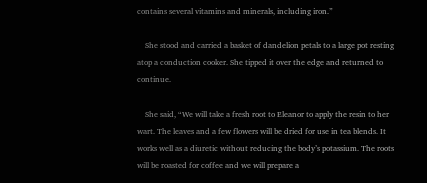contains several vitamins and minerals, including iron.”

    She stood and carried a basket of dandelion petals to a large pot resting atop a conduction cooker. She tipped it over the edge and returned to continue.

    She said, “We will take a fresh root to Eleanor to apply the resin to her wart. The leaves and a few flowers will be dried for use in tea blends. It works well as a diuretic without reducing the body’s potassium. The roots will be roasted for coffee and we will prepare a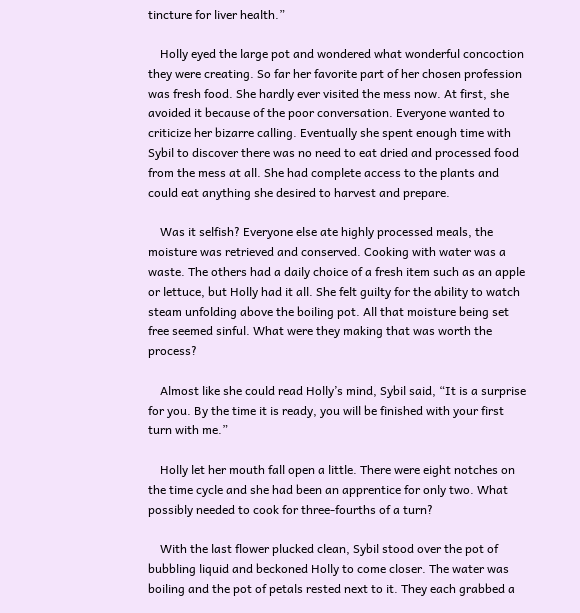tincture for liver health.”

    Holly eyed the large pot and wondered what wonderful concoction they were creating. So far her favorite part of her chosen profession was fresh food. She hardly ever visited the mess now. At first, she avoided it because of the poor conversation. Everyone wanted to criticize her bizarre calling. Eventually she spent enough time with Sybil to discover there was no need to eat dried and processed food from the mess at all. She had complete access to the plants and could eat anything she desired to harvest and prepare.

    Was it selfish? Everyone else ate highly processed meals, the moisture was retrieved and conserved. Cooking with water was a waste. The others had a daily choice of a fresh item such as an apple or lettuce, but Holly had it all. She felt guilty for the ability to watch steam unfolding above the boiling pot. All that moisture being set free seemed sinful. What were they making that was worth the process?

    Almost like she could read Holly’s mind, Sybil said, “It is a surprise for you. By the time it is ready, you will be finished with your first turn with me.”

    Holly let her mouth fall open a little. There were eight notches on the time cycle and she had been an apprentice for only two. What possibly needed to cook for three-fourths of a turn?

    With the last flower plucked clean, Sybil stood over the pot of bubbling liquid and beckoned Holly to come closer. The water was boiling and the pot of petals rested next to it. They each grabbed a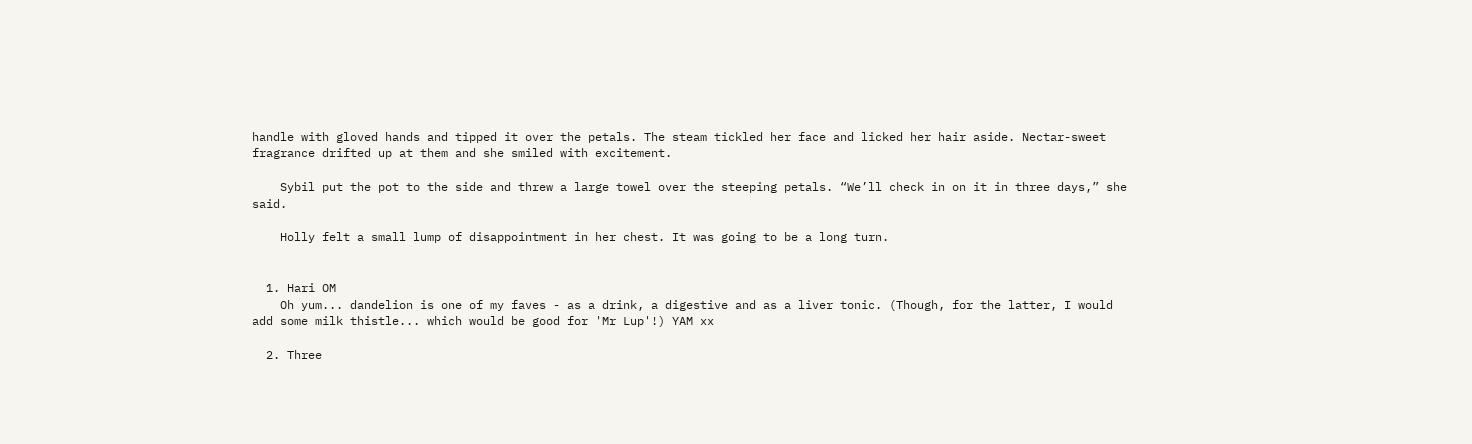handle with gloved hands and tipped it over the petals. The steam tickled her face and licked her hair aside. Nectar-sweet fragrance drifted up at them and she smiled with excitement.

    Sybil put the pot to the side and threw a large towel over the steeping petals. “We’ll check in on it in three days,” she said.

    Holly felt a small lump of disappointment in her chest. It was going to be a long turn.


  1. Hari OM
    Oh yum... dandelion is one of my faves - as a drink, a digestive and as a liver tonic. (Though, for the latter, I would add some milk thistle... which would be good for 'Mr Lup'!) YAM xx

  2. Three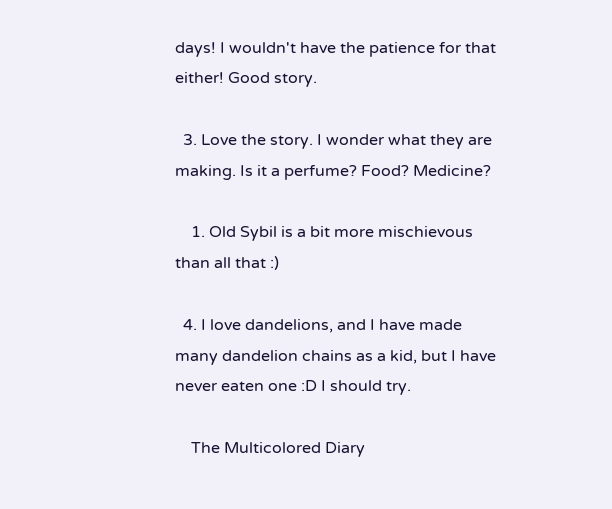days! I wouldn't have the patience for that either! Good story.

  3. Love the story. I wonder what they are making. Is it a perfume? Food? Medicine?

    1. Old Sybil is a bit more mischievous than all that :)

  4. I love dandelions, and I have made many dandelion chains as a kid, but I have never eaten one :D I should try.

    The Multicolored Diary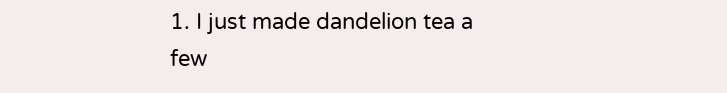1. I just made dandelion tea a few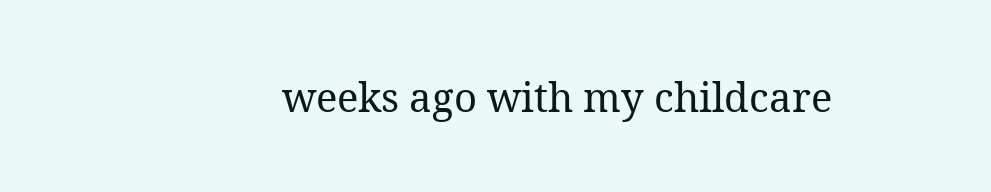weeks ago with my childcare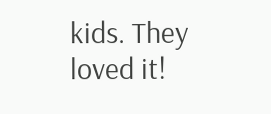kids. They loved it!